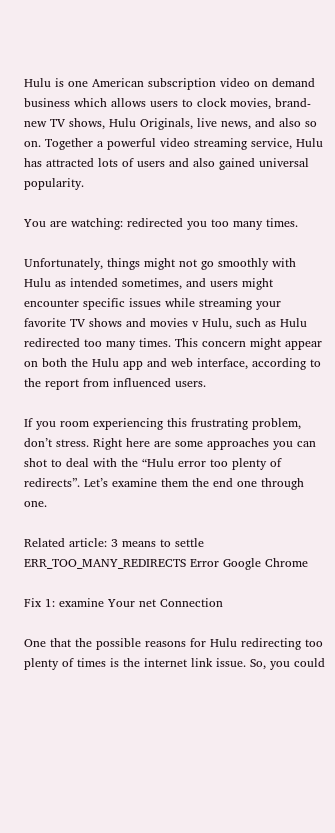Hulu is one American subscription video on demand business which allows users to clock movies, brand-new TV shows, Hulu Originals, live news, and also so on. Together a powerful video streaming service, Hulu has attracted lots of users and also gained universal popularity.

You are watching: redirected you too many times.

Unfortunately, things might not go smoothly with Hulu as intended sometimes, and users might encounter specific issues while streaming your favorite TV shows and movies v Hulu, such as Hulu redirected too many times. This concern might appear on both the Hulu app and web interface, according to the report from influenced users.

If you room experiencing this frustrating problem, don’t stress. Right here are some approaches you can shot to deal with the “Hulu error too plenty of redirects”. Let’s examine them the end one through one.

Related article: 3 means to settle ERR_TOO_MANY_REDIRECTS Error Google Chrome

Fix 1: examine Your net Connection

One that the possible reasons for Hulu redirecting too plenty of times is the internet link issue. So, you could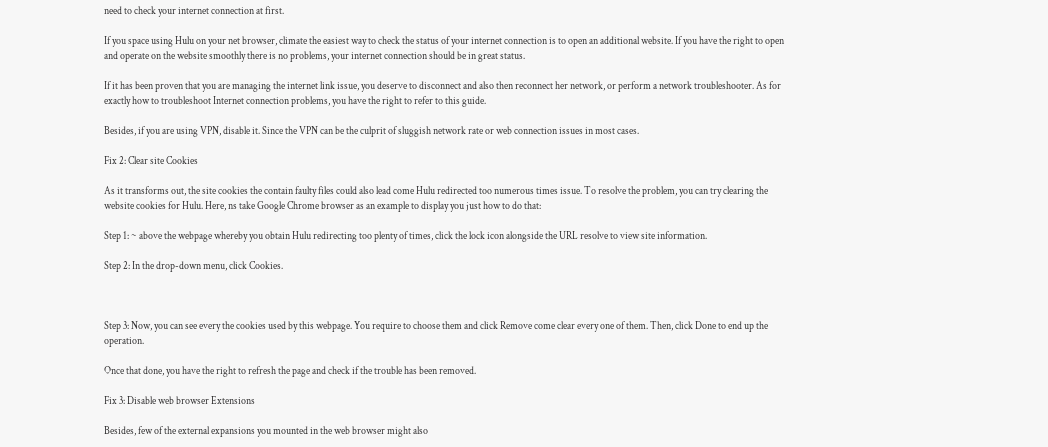need to check your internet connection at first.

If you space using Hulu on your net browser, climate the easiest way to check the status of your internet connection is to open an additional website. If you have the right to open and operate on the website smoothly there is no problems, your internet connection should be in great status.

If it has been proven that you are managing the internet link issue, you deserve to disconnect and also then reconnect her network, or perform a network troubleshooter. As for exactly how to troubleshoot Internet connection problems, you have the right to refer to this guide.

Besides, if you are using VPN, disable it. Since the VPN can be the culprit of sluggish network rate or web connection issues in most cases.

Fix 2: Clear site Cookies

As it transforms out, the site cookies the contain faulty files could also lead come Hulu redirected too numerous times issue. To resolve the problem, you can try clearing the website cookies for Hulu. Here, ns take Google Chrome browser as an example to display you just how to do that:

Step 1: ~ above the webpage whereby you obtain Hulu redirecting too plenty of times, click the lock icon alongside the URL resolve to view site information.

Step 2: In the drop-down menu, click Cookies.



Step 3: Now, you can see every the cookies used by this webpage. You require to choose them and click Remove come clear every one of them. Then, click Done to end up the operation.

Once that done, you have the right to refresh the page and check if the trouble has been removed.

Fix 3: Disable web browser Extensions

Besides, few of the external expansions you mounted in the web browser might also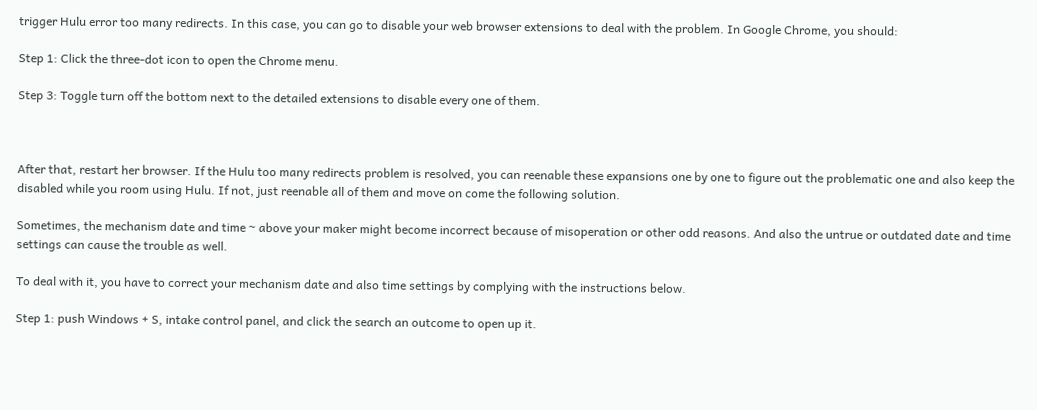trigger Hulu error too many redirects. In this case, you can go to disable your web browser extensions to deal with the problem. In Google Chrome, you should:

Step 1: Click the three-dot icon to open the Chrome menu.

Step 3: Toggle turn off the bottom next to the detailed extensions to disable every one of them.



After that, restart her browser. If the Hulu too many redirects problem is resolved, you can reenable these expansions one by one to figure out the problematic one and also keep the disabled while you room using Hulu. If not, just reenable all of them and move on come the following solution.

Sometimes, the mechanism date and time ~ above your maker might become incorrect because of misoperation or other odd reasons. And also the untrue or outdated date and time settings can cause the trouble as well.

To deal with it, you have to correct your mechanism date and also time settings by complying with the instructions below.

Step 1: push Windows + S, intake control panel, and click the search an outcome to open up it.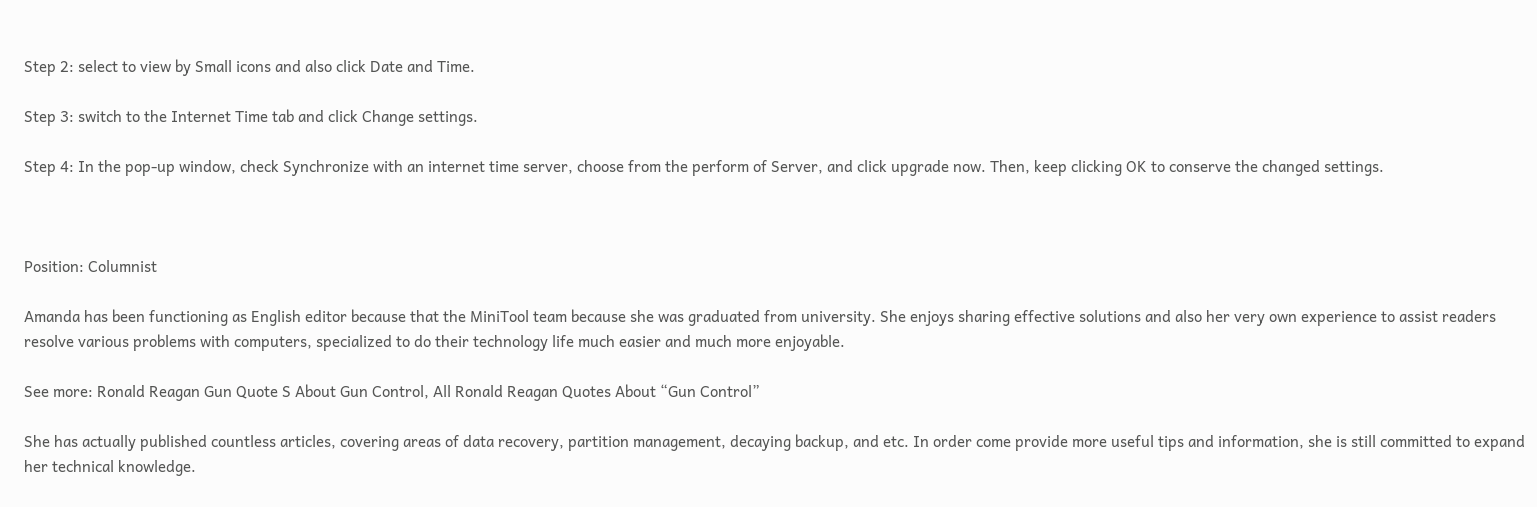Step 2: select to view by Small icons and also click Date and Time.

Step 3: switch to the Internet Time tab and click Change settings.

Step 4: In the pop-up window, check Synchronize with an internet time server, choose from the perform of Server, and click upgrade now. Then, keep clicking OK to conserve the changed settings.



Position: Columnist

Amanda has been functioning as English editor because that the MiniTool team because she was graduated from university. She enjoys sharing effective solutions and also her very own experience to assist readers resolve various problems with computers, specialized to do their technology life much easier and much more enjoyable.

See more: Ronald Reagan Gun Quote S About Gun Control, All Ronald Reagan Quotes About “Gun Control”

She has actually published countless articles, covering areas of data recovery, partition management, decaying backup, and etc. In order come provide more useful tips and information, she is still committed to expand her technical knowledge.